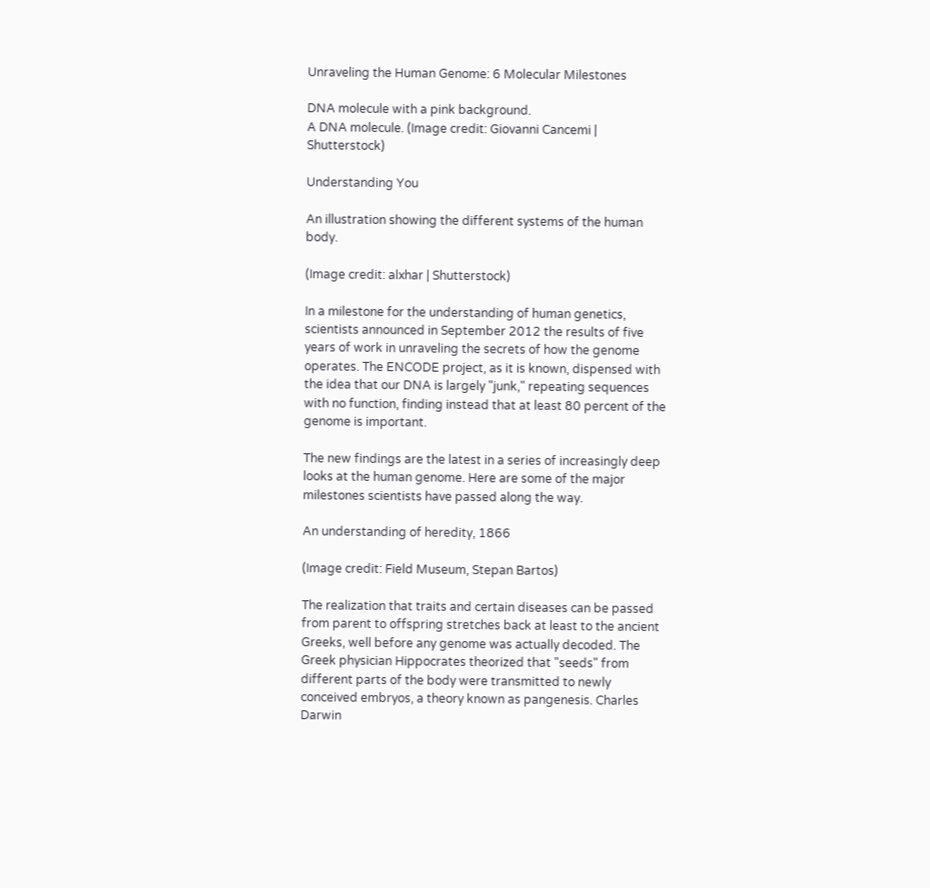Unraveling the Human Genome: 6 Molecular Milestones

DNA molecule with a pink background.
A DNA molecule. (Image credit: Giovanni Cancemi | Shutterstock)

Understanding You

An illustration showing the different systems of the human body.

(Image credit: alxhar | Shutterstock)

In a milestone for the understanding of human genetics, scientists announced in September 2012 the results of five years of work in unraveling the secrets of how the genome operates. The ENCODE project, as it is known, dispensed with the idea that our DNA is largely "junk," repeating sequences with no function, finding instead that at least 80 percent of the genome is important.

The new findings are the latest in a series of increasingly deep looks at the human genome. Here are some of the major milestones scientists have passed along the way.

An understanding of heredity, 1866

(Image credit: Field Museum, Stepan Bartos)

The realization that traits and certain diseases can be passed from parent to offspring stretches back at least to the ancient Greeks, well before any genome was actually decoded. The Greek physician Hippocrates theorized that "seeds" from different parts of the body were transmitted to newly conceived embryos, a theory known as pangenesis. Charles Darwin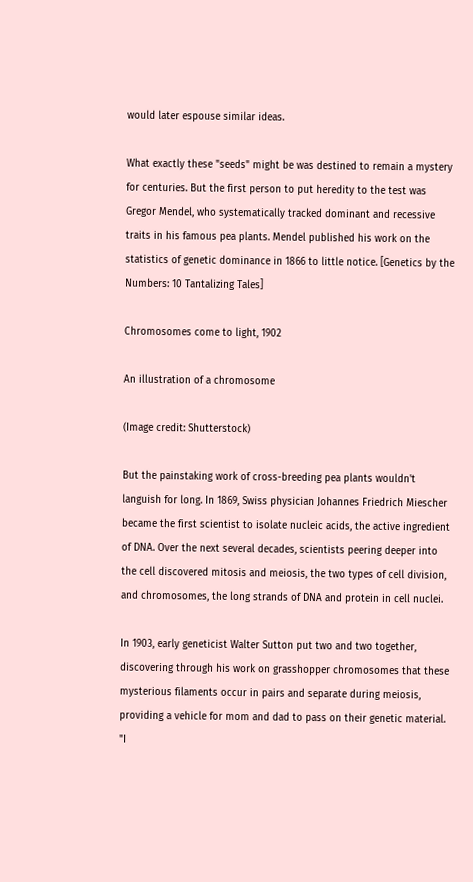would later espouse similar ideas.

What exactly these "seeds" might be was destined to remain a mystery for centuries. But the first person to put heredity to the test was Gregor Mendel, who systematically tracked dominant and recessive traits in his famous pea plants. Mendel published his work on the statistics of genetic dominance in 1866 to little notice. [Genetics by the Numbers: 10 Tantalizing Tales]

Chromosomes come to light, 1902

An illustration of a chromosome

(Image credit: Shutterstock)

But the painstaking work of cross-breeding pea plants wouldn't languish for long. In 1869, Swiss physician Johannes Friedrich Miescher became the first scientist to isolate nucleic acids, the active ingredient of DNA. Over the next several decades, scientists peering deeper into the cell discovered mitosis and meiosis, the two types of cell division, and chromosomes, the long strands of DNA and protein in cell nuclei.

In 1903, early geneticist Walter Sutton put two and two together, discovering through his work on grasshopper chromosomes that these mysterious filaments occur in pairs and separate during meiosis, providing a vehicle for mom and dad to pass on their genetic material. "I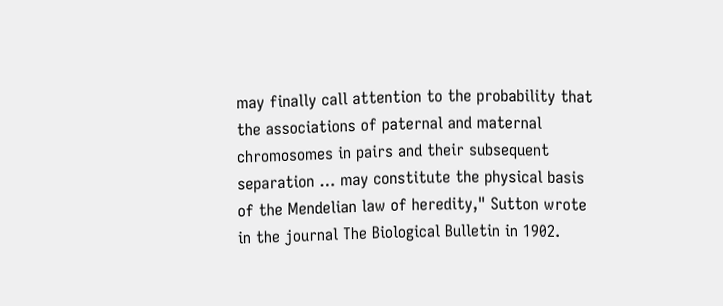may finally call attention to the probability that the associations of paternal and maternal chromosomes in pairs and their subsequent separation … may constitute the physical basis of the Mendelian law of heredity," Sutton wrote in the journal The Biological Bulletin in 1902.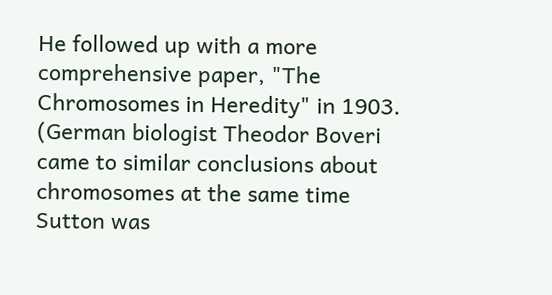He followed up with a more comprehensive paper, "The Chromosomes in Heredity" in 1903. (German biologist Theodor Boveri came to similar conclusions about chromosomes at the same time Sutton was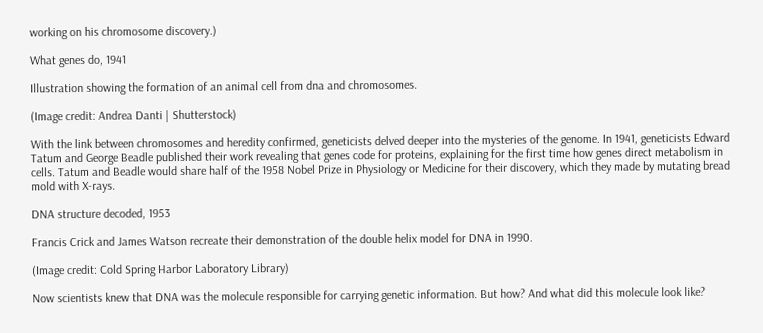working on his chromosome discovery.)

What genes do, 1941

Illustration showing the formation of an animal cell from dna and chromosomes.

(Image credit: Andrea Danti | Shutterstock)

With the link between chromosomes and heredity confirmed, geneticists delved deeper into the mysteries of the genome. In 1941, geneticists Edward Tatum and George Beadle published their work revealing that genes code for proteins, explaining for the first time how genes direct metabolism in cells. Tatum and Beadle would share half of the 1958 Nobel Prize in Physiology or Medicine for their discovery, which they made by mutating bread mold with X-rays.

DNA structure decoded, 1953

Francis Crick and James Watson recreate their demonstration of the double helix model for DNA in 1990.

(Image credit: Cold Spring Harbor Laboratory Library)

Now scientists knew that DNA was the molecule responsible for carrying genetic information. But how? And what did this molecule look like?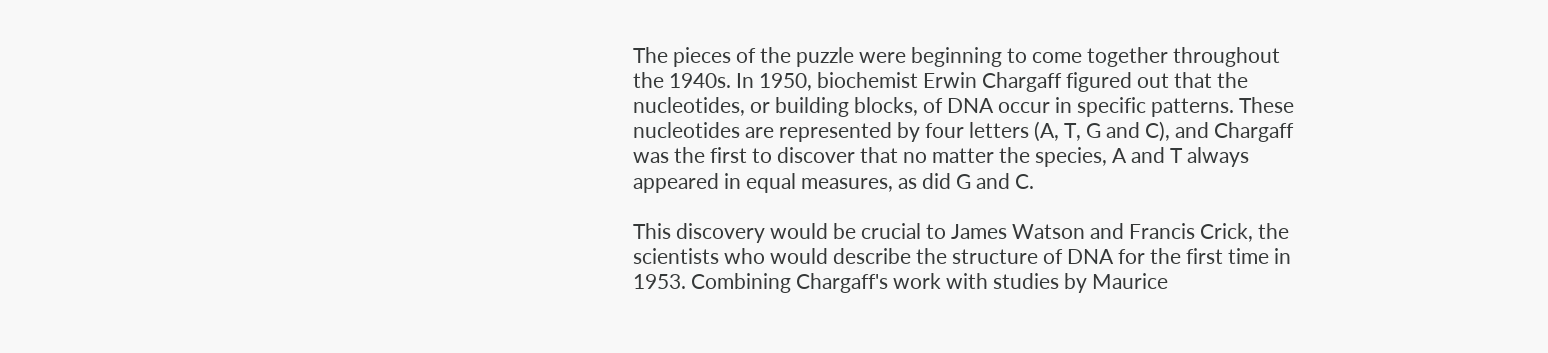The pieces of the puzzle were beginning to come together throughout the 1940s. In 1950, biochemist Erwin Chargaff figured out that the nucleotides, or building blocks, of DNA occur in specific patterns. These nucleotides are represented by four letters (A, T, G and C), and Chargaff was the first to discover that no matter the species, A and T always appeared in equal measures, as did G and C.

This discovery would be crucial to James Watson and Francis Crick, the scientists who would describe the structure of DNA for the first time in 1953. Combining Chargaff's work with studies by Maurice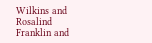Wilkins and Rosalind Franklin and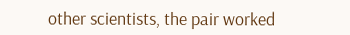other scientists, the pair worked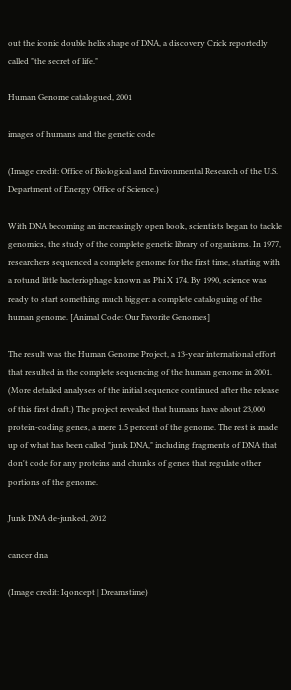out the iconic double helix shape of DNA, a discovery Crick reportedly called "the secret of life."

Human Genome catalogued, 2001

images of humans and the genetic code

(Image credit: Office of Biological and Environmental Research of the U.S. Department of Energy Office of Science.)

With DNA becoming an increasingly open book, scientists began to tackle genomics, the study of the complete genetic library of organisms. In 1977, researchers sequenced a complete genome for the first time, starting with a rotund little bacteriophage known as Phi X 174. By 1990, science was ready to start something much bigger: a complete cataloguing of the human genome. [Animal Code: Our Favorite Genomes]

The result was the Human Genome Project, a 13-year international effort that resulted in the complete sequencing of the human genome in 2001. (More detailed analyses of the initial sequence continued after the release of this first draft.) The project revealed that humans have about 23,000 protein-coding genes, a mere 1.5 percent of the genome. The rest is made up of what has been called "junk DNA," including fragments of DNA that don't code for any proteins and chunks of genes that regulate other portions of the genome.

Junk DNA de-junked, 2012

cancer dna

(Image credit: Iqoncept | Dreamstime)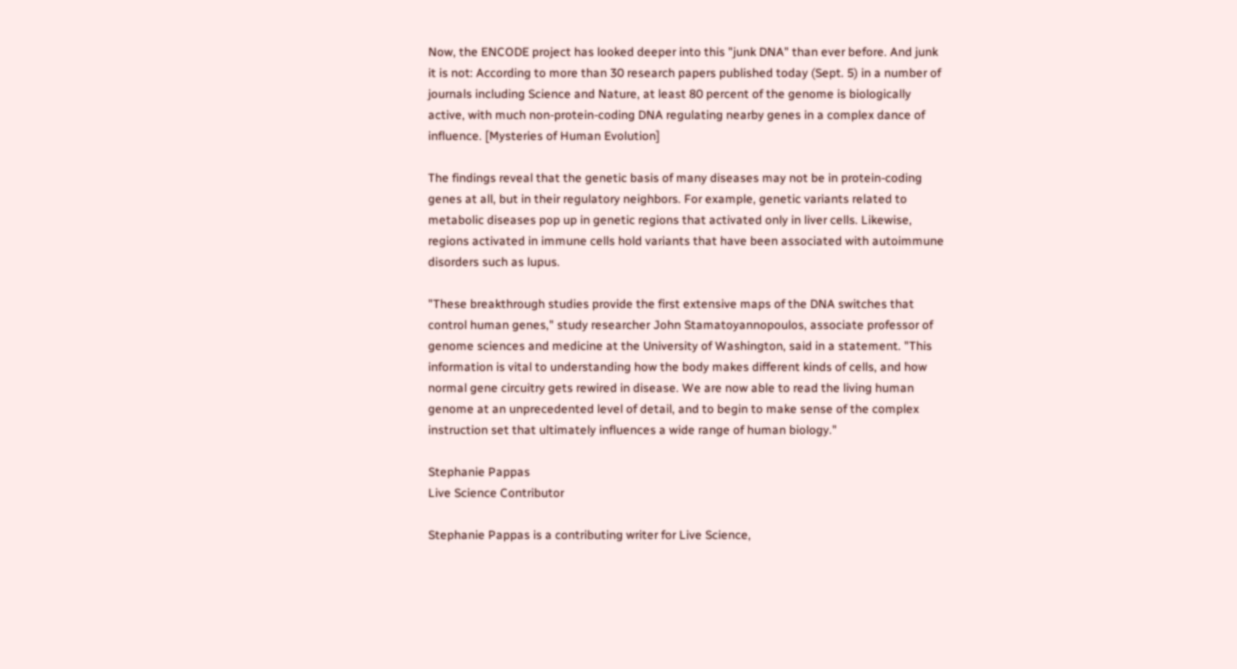Now, the ENCODE project has looked deeper into this "junk DNA" than ever before. And junk it is not: According to more than 30 research papers published today (Sept. 5) in a number of journals including Science and Nature, at least 80 percent of the genome is biologically active, with much non-protein-coding DNA regulating nearby genes in a complex dance of influence. [Mysteries of Human Evolution]

The findings reveal that the genetic basis of many diseases may not be in protein-coding genes at all, but in their regulatory neighbors. For example, genetic variants related to metabolic diseases pop up in genetic regions that activated only in liver cells. Likewise, regions activated in immune cells hold variants that have been associated with autoimmune disorders such as lupus.

"These breakthrough studies provide the first extensive maps of the DNA switches that control human genes," study researcher John Stamatoyannopoulos, associate professor of genome sciences and medicine at the University of Washington, said in a statement. "This information is vital to understanding how the body makes different kinds of cells, and how normal gene circuitry gets rewired in disease. We are now able to read the living human genome at an unprecedented level of detail, and to begin to make sense of the complex instruction set that ultimately influences a wide range of human biology."

Stephanie Pappas
Live Science Contributor

Stephanie Pappas is a contributing writer for Live Science,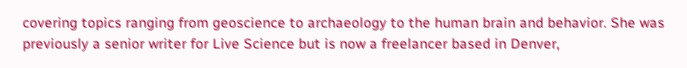covering topics ranging from geoscience to archaeology to the human brain and behavior. She was previously a senior writer for Live Science but is now a freelancer based in Denver,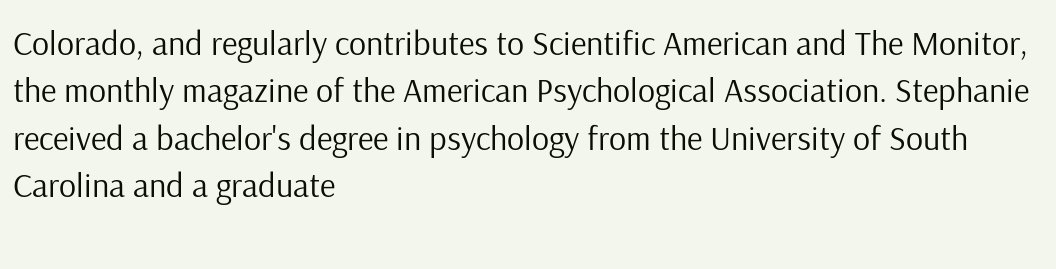Colorado, and regularly contributes to Scientific American and The Monitor, the monthly magazine of the American Psychological Association. Stephanie received a bachelor's degree in psychology from the University of South Carolina and a graduate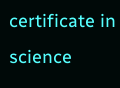certificate in science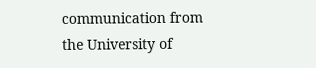communication from the University of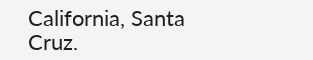California, Santa Cruz.